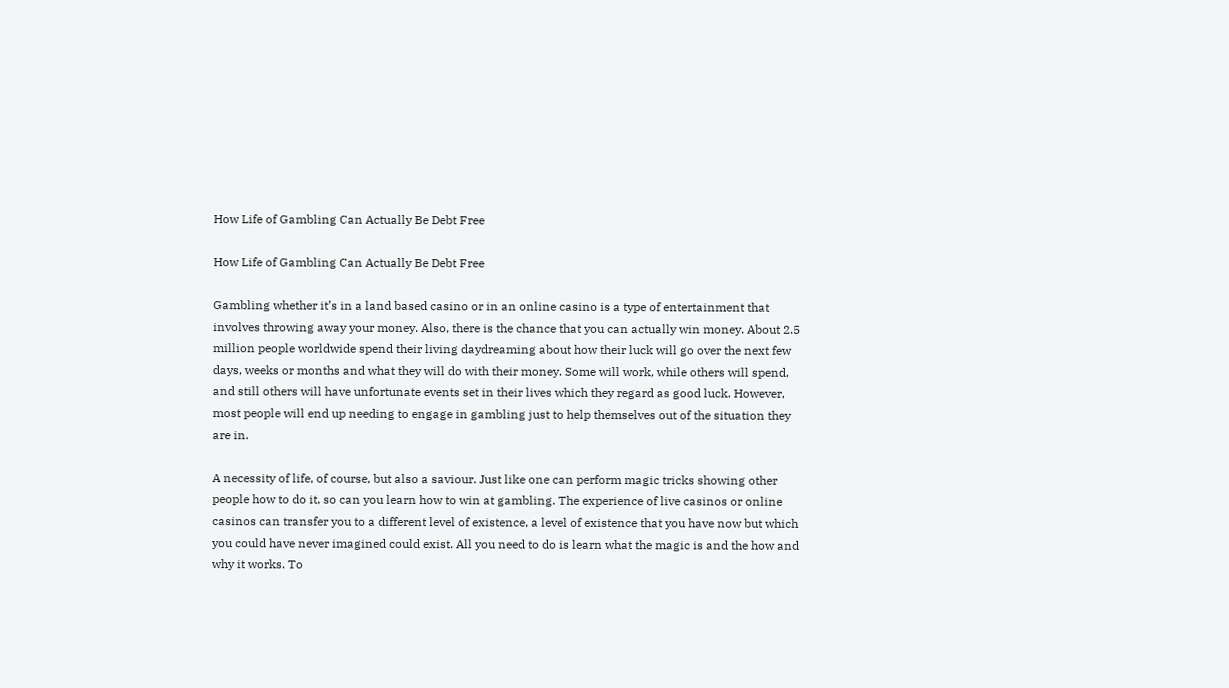How Life of Gambling Can Actually Be Debt Free

How Life of Gambling Can Actually Be Debt Free

Gambling whether it’s in a land based casino or in an online casino is a type of entertainment that involves throwing away your money. Also, there is the chance that you can actually win money. About 2.5 million people worldwide spend their living daydreaming about how their luck will go over the next few days, weeks or months and what they will do with their money. Some will work, while others will spend, and still others will have unfortunate events set in their lives which they regard as good luck. However, most people will end up needing to engage in gambling just to help themselves out of the situation they are in.

A necessity of life, of course, but also a saviour. Just like one can perform magic tricks showing other people how to do it, so can you learn how to win at gambling. The experience of live casinos or online casinos can transfer you to a different level of existence, a level of existence that you have now but which you could have never imagined could exist. All you need to do is learn what the magic is and the how and why it works. To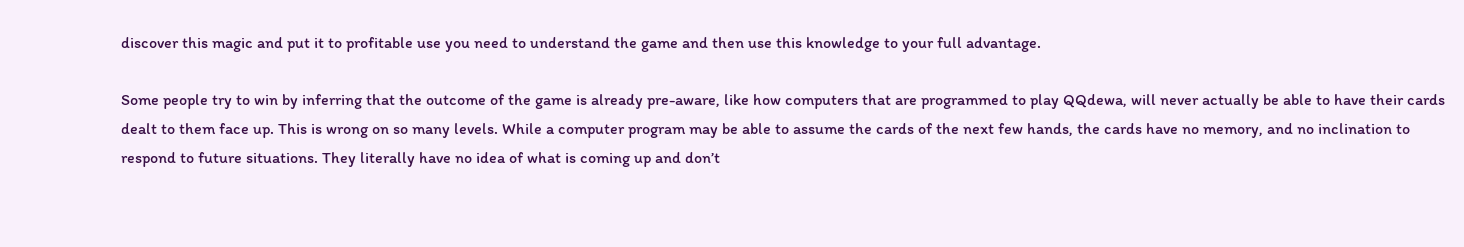discover this magic and put it to profitable use you need to understand the game and then use this knowledge to your full advantage.

Some people try to win by inferring that the outcome of the game is already pre-aware, like how computers that are programmed to play QQdewa, will never actually be able to have their cards dealt to them face up. This is wrong on so many levels. While a computer program may be able to assume the cards of the next few hands, the cards have no memory, and no inclination to respond to future situations. They literally have no idea of what is coming up and don’t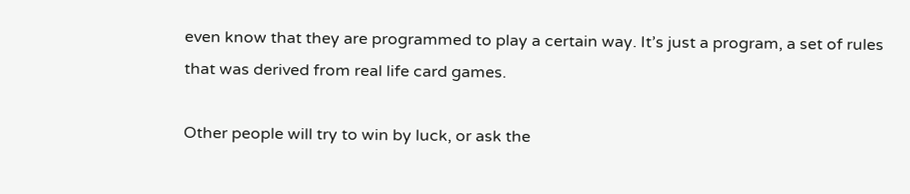even know that they are programmed to play a certain way. It’s just a program, a set of rules that was derived from real life card games.

Other people will try to win by luck, or ask the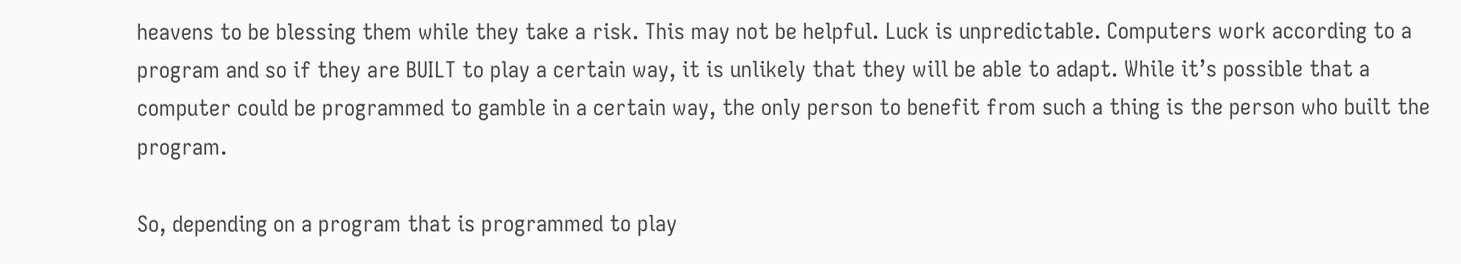heavens to be blessing them while they take a risk. This may not be helpful. Luck is unpredictable. Computers work according to a program and so if they are BUILT to play a certain way, it is unlikely that they will be able to adapt. While it’s possible that a computer could be programmed to gamble in a certain way, the only person to benefit from such a thing is the person who built the program.

So, depending on a program that is programmed to play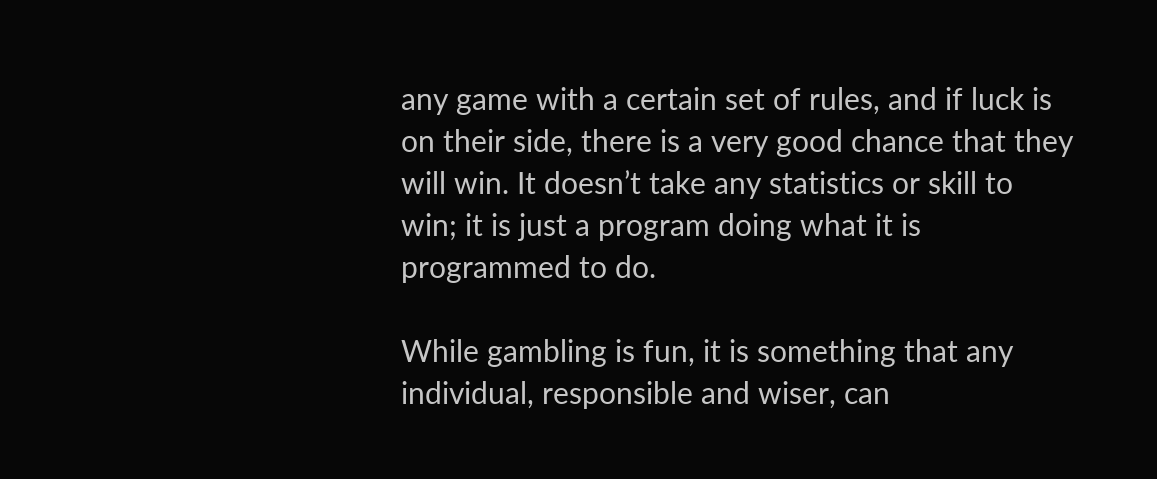any game with a certain set of rules, and if luck is on their side, there is a very good chance that they will win. It doesn’t take any statistics or skill to win; it is just a program doing what it is programmed to do.

While gambling is fun, it is something that any individual, responsible and wiser, can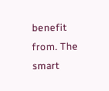benefit from. The smart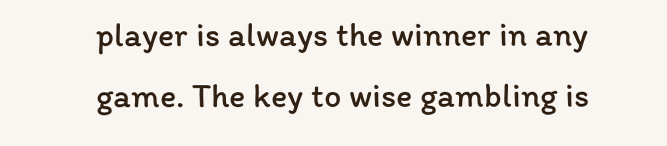player is always the winner in any game. The key to wise gambling is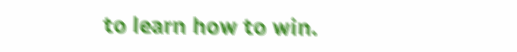to learn how to win.